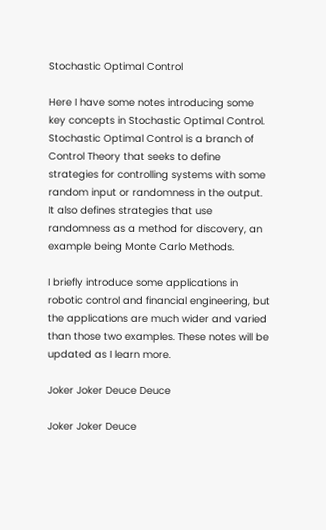Stochastic Optimal Control

Here I have some notes introducing some key concepts in Stochastic Optimal Control. Stochastic Optimal Control is a branch of Control Theory that seeks to define strategies for controlling systems with some random input or randomness in the output. It also defines strategies that use randomness as a method for discovery, an example being Monte Carlo Methods.

I briefly introduce some applications in robotic control and financial engineering, but the applications are much wider and varied than those two examples. These notes will be updated as I learn more.

Joker Joker Deuce Deuce

Joker Joker Deuce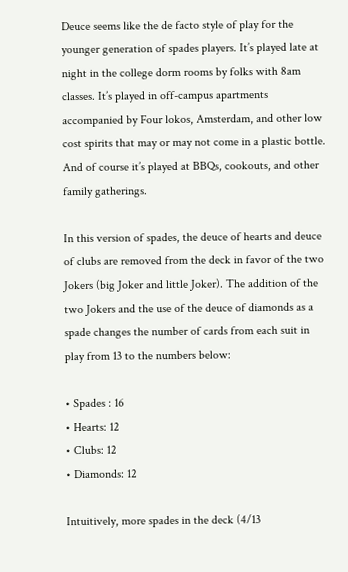Deuce seems like the de facto style of play for the younger generation of spades players. It’s played late at night in the college dorm rooms by folks with 8am classes. It’s played in off-campus apartments accompanied by Four lokos, Amsterdam, and other low cost spirits that may or may not come in a plastic bottle. And of course it’s played at BBQs, cookouts, and other family gatherings.

In this version of spades, the deuce of hearts and deuce of clubs are removed from the deck in favor of the two Jokers (big Joker and little Joker). The addition of the two Jokers and the use of the deuce of diamonds as a spade changes the number of cards from each suit in play from 13 to the numbers below:

• Spades : 16
• Hearts: 12
• Clubs: 12
• Diamonds: 12

Intuitively, more spades in the deck (4/13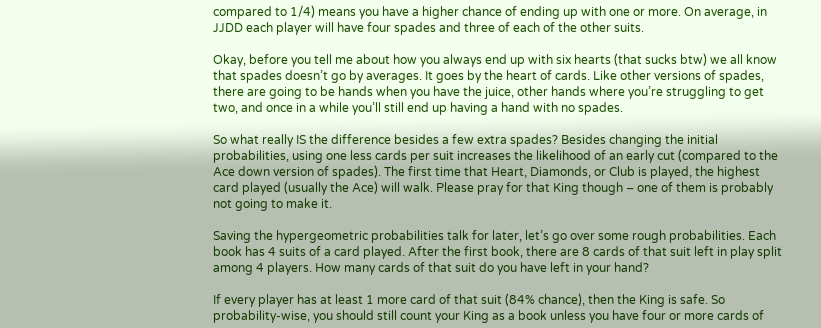compared to 1/4) means you have a higher chance of ending up with one or more. On average, in JJDD each player will have four spades and three of each of the other suits.

Okay, before you tell me about how you always end up with six hearts (that sucks btw) we all know that spades doesn’t go by averages. It goes by the heart of cards. Like other versions of spades, there are going to be hands when you have the juice, other hands where you’re struggling to get two, and once in a while you’ll still end up having a hand with no spades.

So what really IS the difference besides a few extra spades? Besides changing the initial probabilities, using one less cards per suit increases the likelihood of an early cut (compared to the Ace down version of spades). The first time that Heart, Diamonds, or Club is played, the highest card played (usually the Ace) will walk. Please pray for that King though – one of them is probably not going to make it.

Saving the hypergeometric probabilities talk for later, let’s go over some rough probabilities. Each book has 4 suits of a card played. After the first book, there are 8 cards of that suit left in play split among 4 players. How many cards of that suit do you have left in your hand?

If every player has at least 1 more card of that suit (84% chance), then the King is safe. So probability-wise, you should still count your King as a book unless you have four or more cards of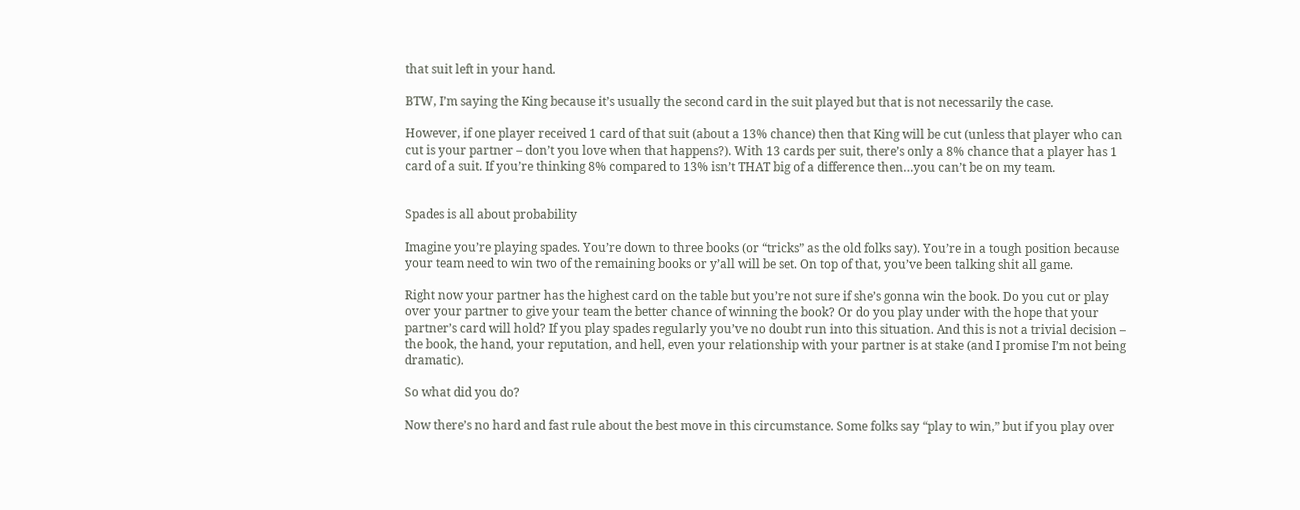that suit left in your hand.

BTW, I’m saying the King because it’s usually the second card in the suit played but that is not necessarily the case.

However, if one player received 1 card of that suit (about a 13% chance) then that King will be cut (unless that player who can cut is your partner – don’t you love when that happens?). With 13 cards per suit, there’s only a 8% chance that a player has 1 card of a suit. If you’re thinking 8% compared to 13% isn’t THAT big of a difference then…you can’t be on my team.


Spades is all about probability

Imagine you’re playing spades. You’re down to three books (or “tricks” as the old folks say). You’re in a tough position because your team need to win two of the remaining books or y’all will be set. On top of that, you’ve been talking shit all game.

Right now your partner has the highest card on the table but you’re not sure if she’s gonna win the book. Do you cut or play over your partner to give your team the better chance of winning the book? Or do you play under with the hope that your partner’s card will hold? If you play spades regularly you’ve no doubt run into this situation. And this is not a trivial decision – the book, the hand, your reputation, and hell, even your relationship with your partner is at stake (and I promise I’m not being dramatic).

So what did you do?

Now there’s no hard and fast rule about the best move in this circumstance. Some folks say “play to win,” but if you play over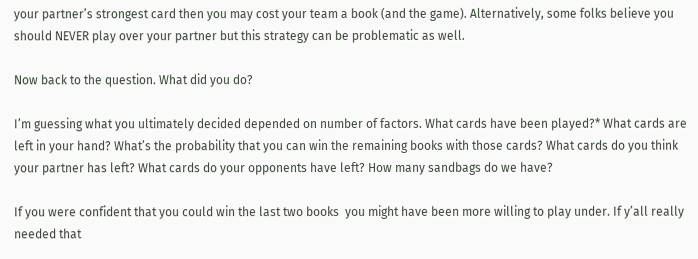your partner’s strongest card then you may cost your team a book (and the game). Alternatively, some folks believe you should NEVER play over your partner but this strategy can be problematic as well.

Now back to the question. What did you do?

I’m guessing what you ultimately decided depended on number of factors. What cards have been played?* What cards are left in your hand? What’s the probability that you can win the remaining books with those cards? What cards do you think your partner has left? What cards do your opponents have left? How many sandbags do we have?

If you were confident that you could win the last two books  you might have been more willing to play under. If y’all really needed that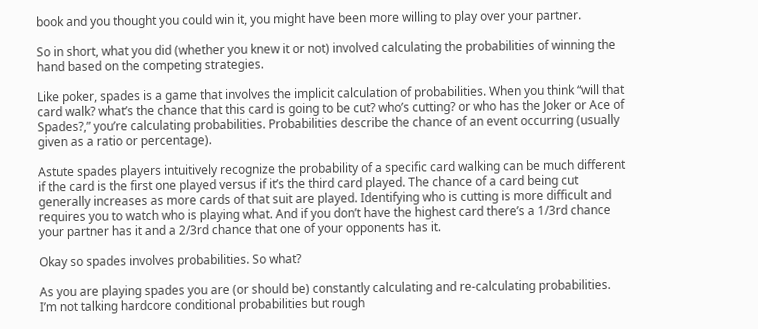book and you thought you could win it, you might have been more willing to play over your partner.

So in short, what you did (whether you knew it or not) involved calculating the probabilities of winning the hand based on the competing strategies.

Like poker, spades is a game that involves the implicit calculation of probabilities. When you think “will that card walk? what’s the chance that this card is going to be cut? who’s cutting? or who has the Joker or Ace of Spades?,” you’re calculating probabilities. Probabilities describe the chance of an event occurring (usually given as a ratio or percentage).

Astute spades players intuitively recognize the probability of a specific card walking can be much different if the card is the first one played versus if it’s the third card played. The chance of a card being cut generally increases as more cards of that suit are played. Identifying who is cutting is more difficult and requires you to watch who is playing what. And if you don’t have the highest card there’s a 1/3rd chance your partner has it and a 2/3rd chance that one of your opponents has it.

Okay so spades involves probabilities. So what?

As you are playing spades you are (or should be) constantly calculating and re-calculating probabilities. I’m not talking hardcore conditional probabilities but rough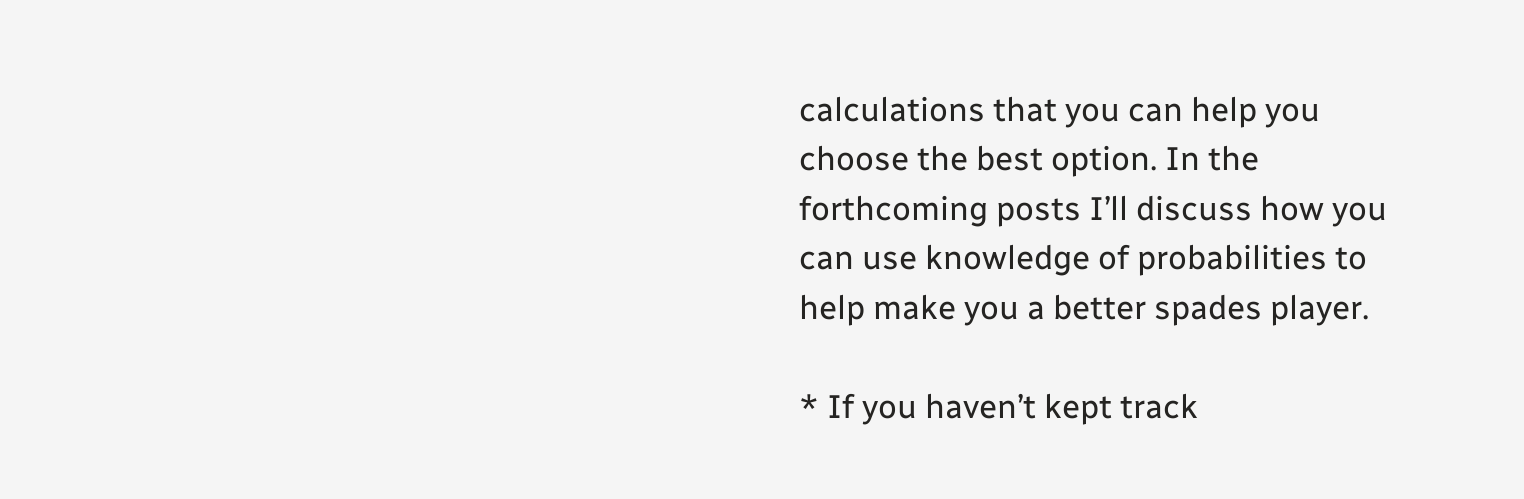calculations that you can help you choose the best option. In the forthcoming posts I’ll discuss how you can use knowledge of probabilities to help make you a better spades player.

* If you haven’t kept track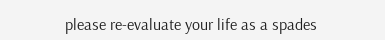please re-evaluate your life as a spades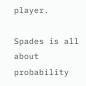player.

Spades is all about probability